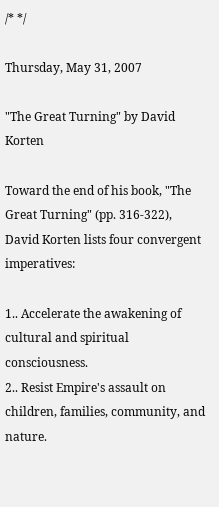/* */

Thursday, May 31, 2007

"The Great Turning" by David Korten

Toward the end of his book, "The Great Turning" (pp. 316-322), David Korten lists four convergent imperatives:

1.. Accelerate the awakening of cultural and spiritual consciousness.
2.. Resist Empire's assault on children, families, community, and nature.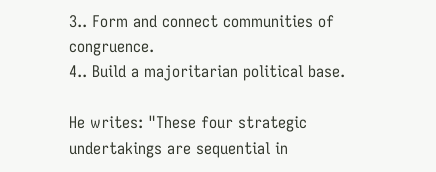3.. Form and connect communities of congruence.
4.. Build a majoritarian political base.

He writes: "These four strategic undertakings are sequential in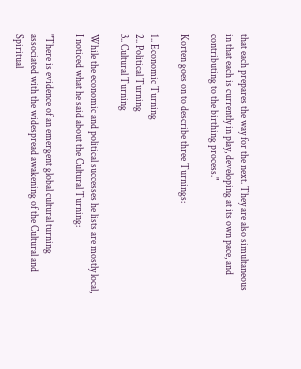that each prepares the way for the next. They are also simultaneous in that each is currently in play, developing at its own pace, and contributing to the birthing process."

Korten goes on to describe three Turnings:

1.. Economic Turning
2.. Political Turning
3.. Cultural Turning

While the economic and political successes he lists are mostly local, I noticed what he said about the Cultural Turning:

"There is evidence of an emergent global cultural turning associated with the widespread awakening of the Cultural and Spiritual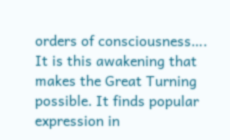orders of consciousness…. It is this awakening that makes the Great Turning possible. It finds popular expression in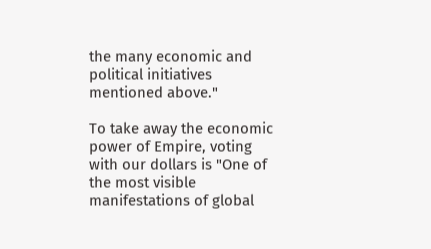the many economic and political initiatives mentioned above."

To take away the economic power of Empire, voting with our dollars is "One of the most visible manifestations of global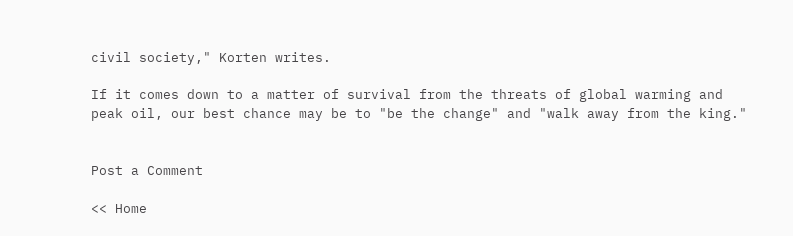civil society," Korten writes.

If it comes down to a matter of survival from the threats of global warming and peak oil, our best chance may be to "be the change" and "walk away from the king."


Post a Comment

<< Home